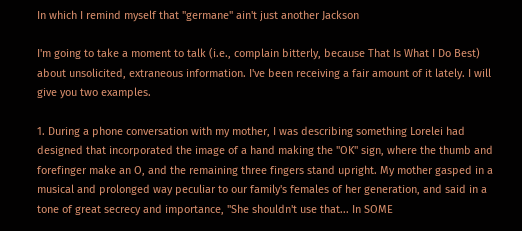In which I remind myself that "germane" ain't just another Jackson

I'm going to take a moment to talk (i.e., complain bitterly, because That Is What I Do Best) about unsolicited, extraneous information. I've been receiving a fair amount of it lately. I will give you two examples.

1. During a phone conversation with my mother, I was describing something Lorelei had designed that incorporated the image of a hand making the "OK" sign, where the thumb and forefinger make an O, and the remaining three fingers stand upright. My mother gasped in a musical and prolonged way peculiar to our family's females of her generation, and said in a tone of great secrecy and importance, "She shouldn't use that... In SOME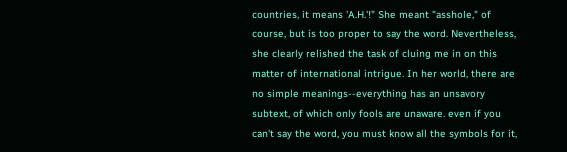countries, it means 'A.H.'!" She meant "asshole," of course, but is too proper to say the word. Nevertheless, she clearly relished the task of cluing me in on this matter of international intrigue. In her world, there are no simple meanings--everything has an unsavory subtext, of which only fools are unaware. even if you can't say the word, you must know all the symbols for it,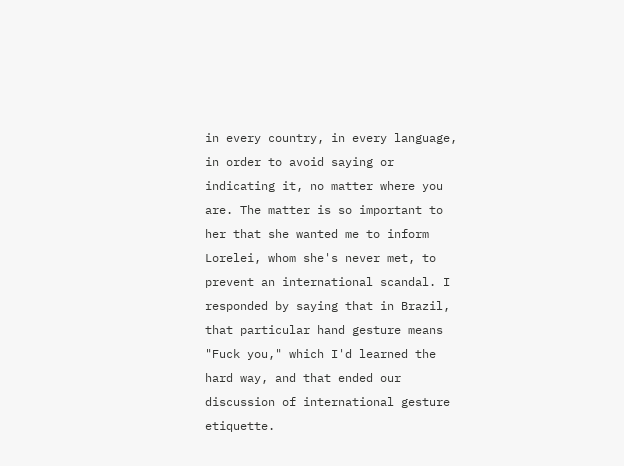in every country, in every language, in order to avoid saying or indicating it, no matter where you are. The matter is so important to her that she wanted me to inform Lorelei, whom she's never met, to prevent an international scandal. I responded by saying that in Brazil, that particular hand gesture means "Fuck you," which I'd learned the hard way, and that ended our discussion of international gesture etiquette.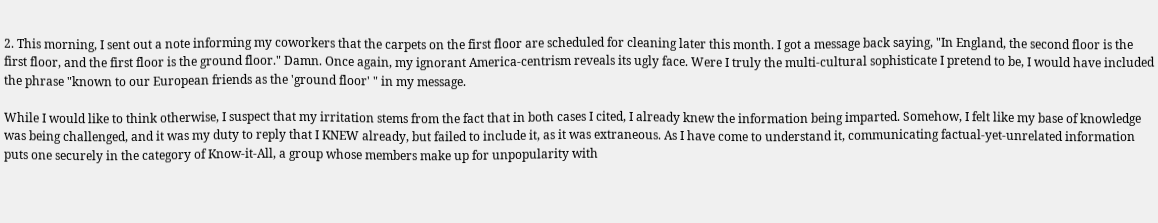2. This morning, I sent out a note informing my coworkers that the carpets on the first floor are scheduled for cleaning later this month. I got a message back saying, "In England, the second floor is the first floor, and the first floor is the ground floor." Damn. Once again, my ignorant America-centrism reveals its ugly face. Were I truly the multi-cultural sophisticate I pretend to be, I would have included the phrase "known to our European friends as the 'ground floor' " in my message.

While I would like to think otherwise, I suspect that my irritation stems from the fact that in both cases I cited, I already knew the information being imparted. Somehow, I felt like my base of knowledge was being challenged, and it was my duty to reply that I KNEW already, but failed to include it, as it was extraneous. As I have come to understand it, communicating factual-yet-unrelated information puts one securely in the category of Know-it-All, a group whose members make up for unpopularity with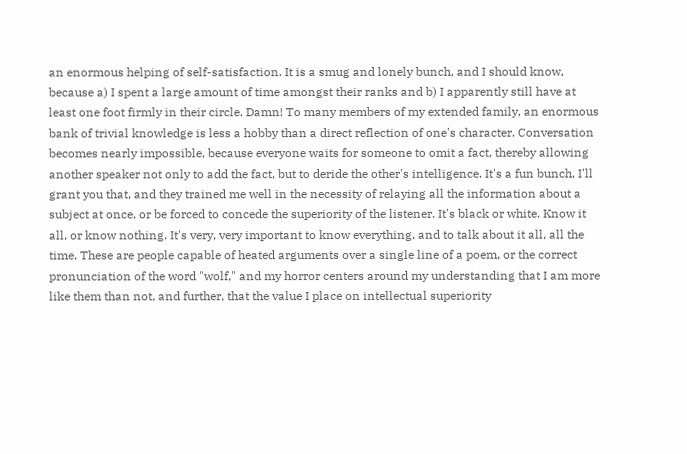an enormous helping of self-satisfaction. It is a smug and lonely bunch, and I should know, because a) I spent a large amount of time amongst their ranks and b) I apparently still have at least one foot firmly in their circle. Damn! To many members of my extended family, an enormous bank of trivial knowledge is less a hobby than a direct reflection of one's character. Conversation becomes nearly impossible, because everyone waits for someone to omit a fact, thereby allowing another speaker not only to add the fact, but to deride the other's intelligence. It's a fun bunch, I'll grant you that, and they trained me well in the necessity of relaying all the information about a subject at once, or be forced to concede the superiority of the listener. It's black or white. Know it all, or know nothing. It's very, very important to know everything, and to talk about it all, all the time. These are people capable of heated arguments over a single line of a poem, or the correct pronunciation of the word "wolf," and my horror centers around my understanding that I am more like them than not, and further, that the value I place on intellectual superiority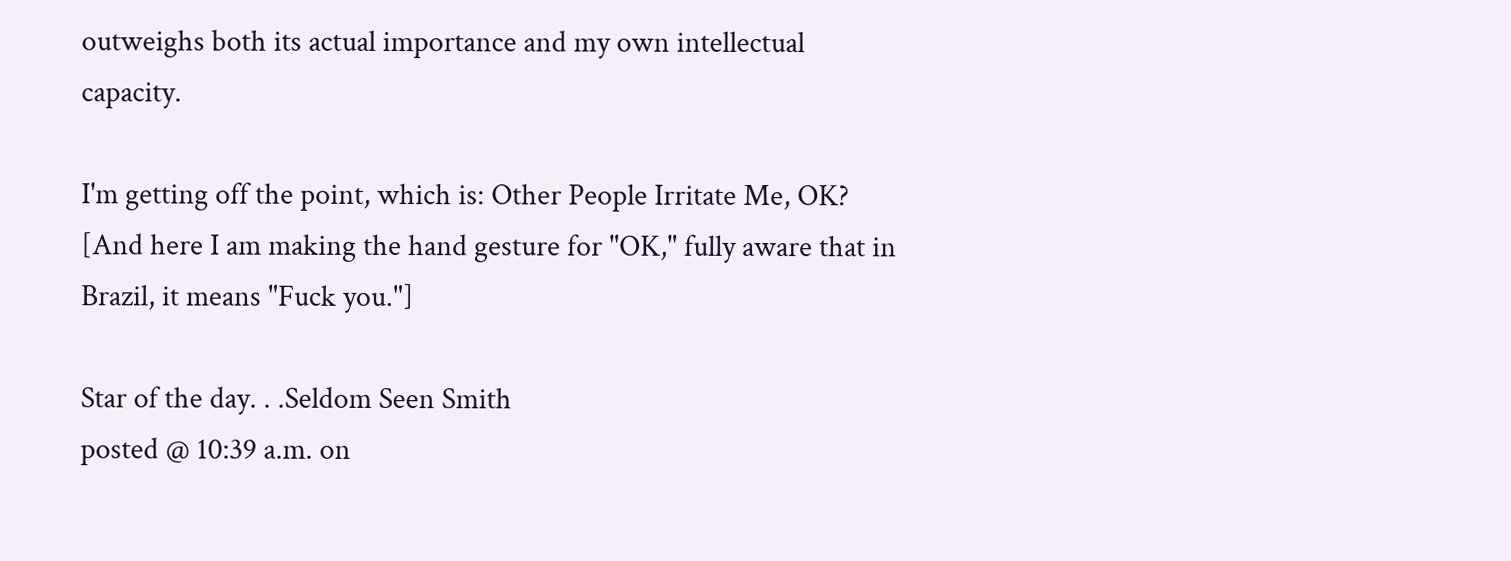outweighs both its actual importance and my own intellectual capacity.

I'm getting off the point, which is: Other People Irritate Me, OK? [And here I am making the hand gesture for "OK," fully aware that in Brazil, it means "Fuck you."]

Star of the day. . .Seldom Seen Smith
posted @ 10:39 a.m. on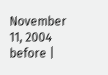November 11, 2004 before |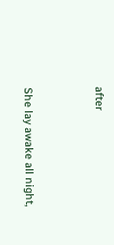after


She lay awake all night,